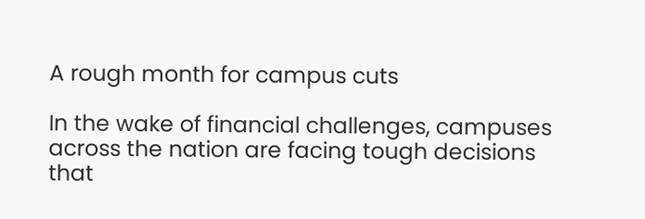A rough month for campus cuts

In the wake of financial challenges, campuses across the nation are facing tough decisions that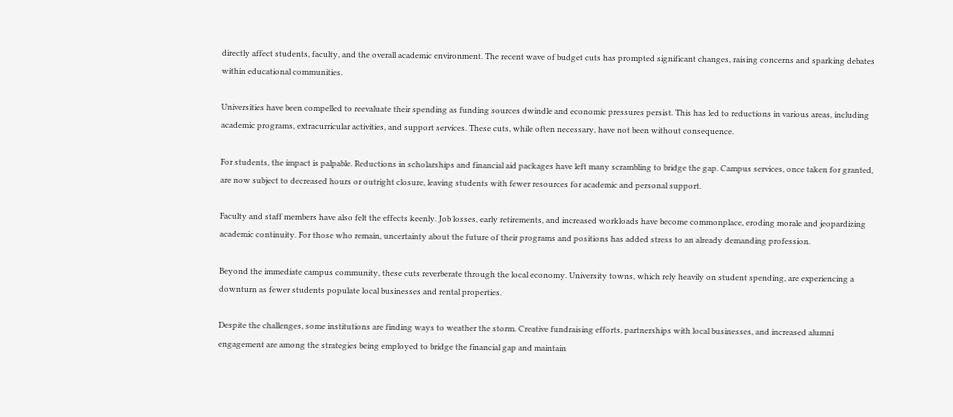directly affect students, faculty, and the overall academic environment. The recent wave of budget cuts has prompted significant changes, raising concerns and sparking debates within educational communities.

Universities have been compelled to reevaluate their spending as funding sources dwindle and economic pressures persist. This has led to reductions in various areas, including academic programs, extracurricular activities, and support services. These cuts, while often necessary, have not been without consequence.

For students, the impact is palpable. Reductions in scholarships and financial aid packages have left many scrambling to bridge the gap. Campus services, once taken for granted, are now subject to decreased hours or outright closure, leaving students with fewer resources for academic and personal support.

Faculty and staff members have also felt the effects keenly. Job losses, early retirements, and increased workloads have become commonplace, eroding morale and jeopardizing academic continuity. For those who remain, uncertainty about the future of their programs and positions has added stress to an already demanding profession.

Beyond the immediate campus community, these cuts reverberate through the local economy. University towns, which rely heavily on student spending, are experiencing a downturn as fewer students populate local businesses and rental properties.

Despite the challenges, some institutions are finding ways to weather the storm. Creative fundraising efforts, partnerships with local businesses, and increased alumni engagement are among the strategies being employed to bridge the financial gap and maintain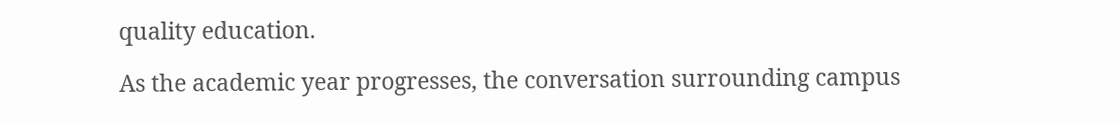quality education.

As the academic year progresses, the conversation surrounding campus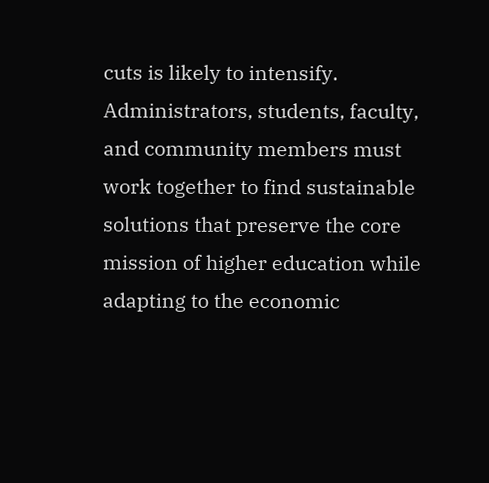cuts is likely to intensify. Administrators, students, faculty, and community members must work together to find sustainable solutions that preserve the core mission of higher education while adapting to the economic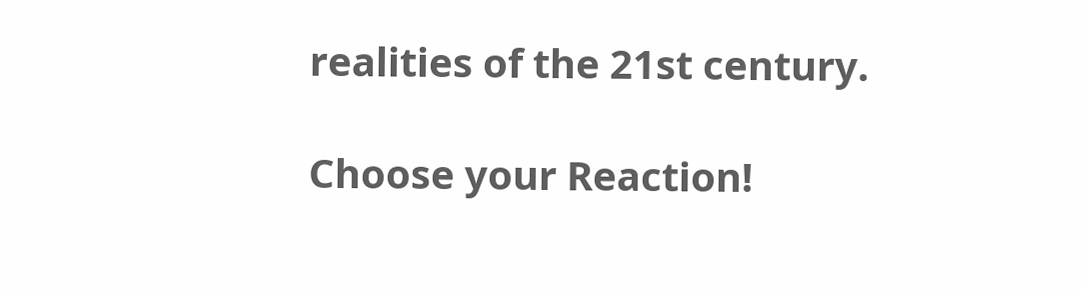realities of the 21st century.

Choose your Reaction!